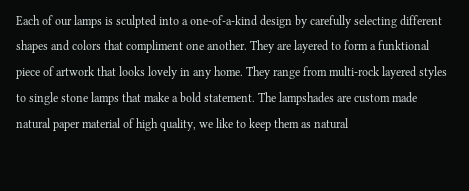Each of our lamps is sculpted into a one-of-a-kind design by carefully selecting different shapes and colors that compliment one another. They are layered to form a funktional piece of artwork that looks lovely in any home. They range from multi-rock layered styles to single stone lamps that make a bold statement. The lampshades are custom made natural paper material of high quality, we like to keep them as natural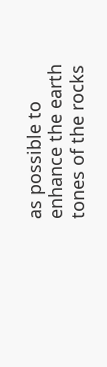as possible to enhance the earth tones of the rocks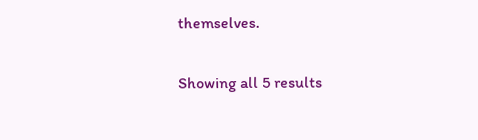themselves.

Showing all 5 results